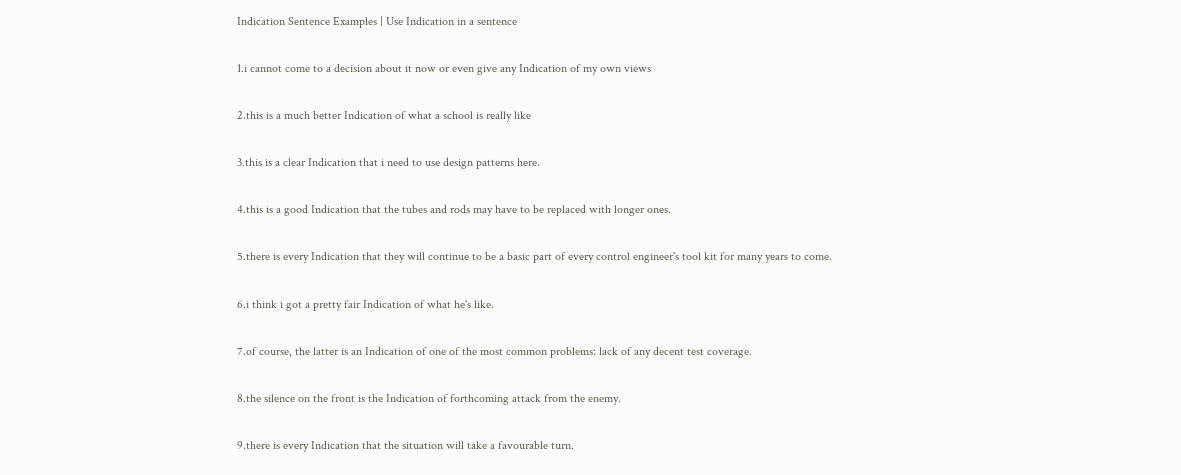Indication Sentence Examples | Use Indication in a sentence

1.i cannot come to a decision about it now or even give any Indication of my own views

2.this is a much better Indication of what a school is really like

3.this is a clear Indication that i need to use design patterns here.

4.this is a good Indication that the tubes and rods may have to be replaced with longer ones.

5.there is every Indication that they will continue to be a basic part of every control engineer's tool kit for many years to come.

6.i think i got a pretty fair Indication of what he's like.

7.of course, the latter is an Indication of one of the most common problems: lack of any decent test coverage.

8.the silence on the front is the Indication of forthcoming attack from the enemy.

9.there is every Indication that the situation will take a favourable turn.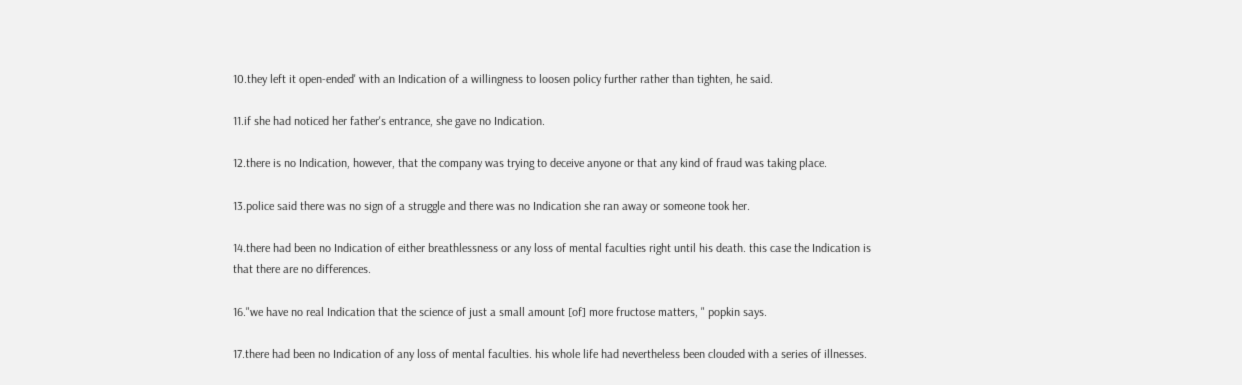10.they left it open-ended' with an Indication of a willingness to loosen policy further rather than tighten, he said.

11.if she had noticed her father's entrance, she gave no Indication.

12.there is no Indication, however, that the company was trying to deceive anyone or that any kind of fraud was taking place.

13.police said there was no sign of a struggle and there was no Indication she ran away or someone took her.

14.there had been no Indication of either breathlessness or any loss of mental faculties right until his death. this case the Indication is that there are no differences.

16."we have no real Indication that the science of just a small amount [of] more fructose matters, " popkin says.

17.there had been no Indication of any loss of mental faculties. his whole life had nevertheless been clouded with a series of illnesses.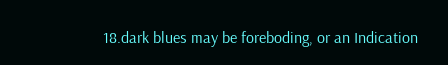18.dark blues may be foreboding, or an Indication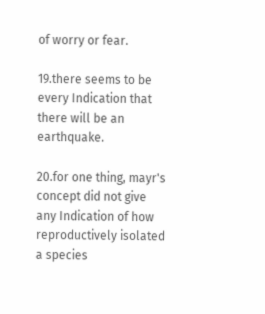of worry or fear.

19.there seems to be every Indication that there will be an earthquake.

20.for one thing, mayr's concept did not give any Indication of how reproductively isolated a species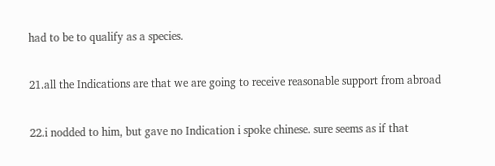had to be to qualify as a species.

21.all the Indications are that we are going to receive reasonable support from abroad

22.i nodded to him, but gave no Indication i spoke chinese. sure seems as if that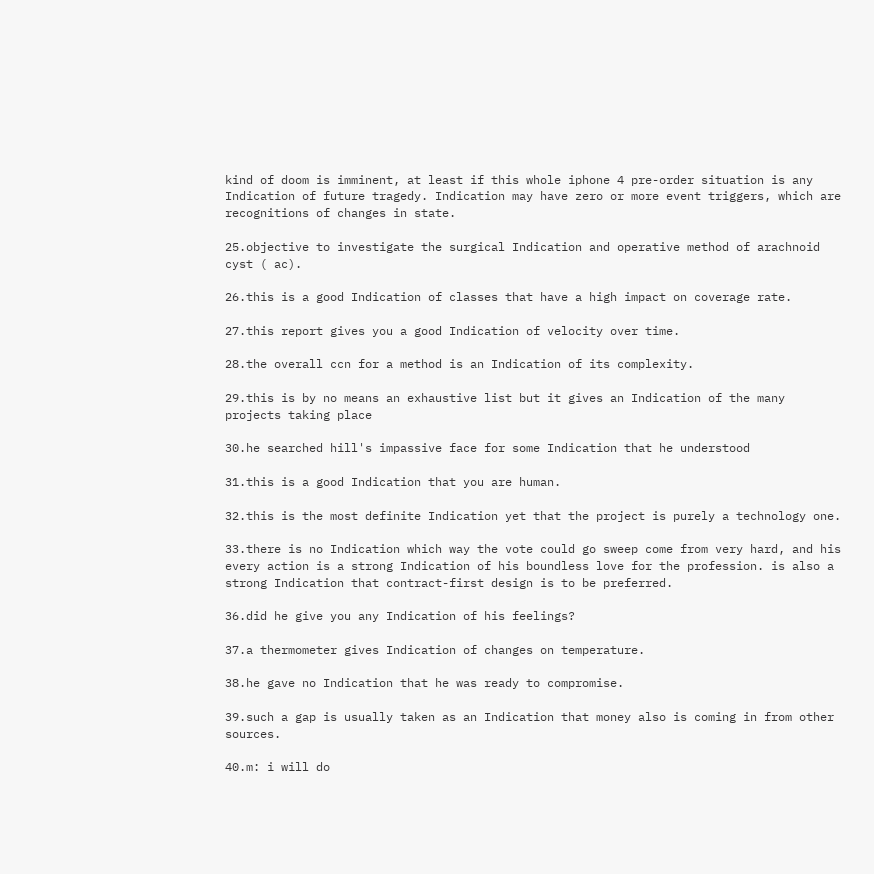kind of doom is imminent, at least if this whole iphone 4 pre-order situation is any Indication of future tragedy. Indication may have zero or more event triggers, which are recognitions of changes in state.

25.objective to investigate the surgical Indication and operative method of arachnoid cyst ( ac).

26.this is a good Indication of classes that have a high impact on coverage rate.

27.this report gives you a good Indication of velocity over time.

28.the overall ccn for a method is an Indication of its complexity.

29.this is by no means an exhaustive list but it gives an Indication of the many projects taking place

30.he searched hill's impassive face for some Indication that he understood

31.this is a good Indication that you are human.

32.this is the most definite Indication yet that the project is purely a technology one.

33.there is no Indication which way the vote could go sweep come from very hard, and his every action is a strong Indication of his boundless love for the profession. is also a strong Indication that contract-first design is to be preferred.

36.did he give you any Indication of his feelings?

37.a thermometer gives Indication of changes on temperature.

38.he gave no Indication that he was ready to compromise.

39.such a gap is usually taken as an Indication that money also is coming in from other sources.

40.m: i will do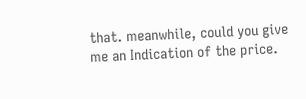that. meanwhile, could you give me an Indication of the price.